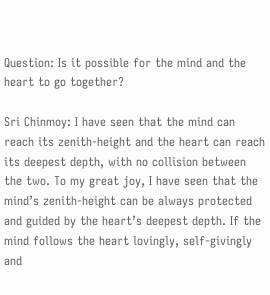Question: Is it possible for the mind and the heart to go together?

Sri Chinmoy: I have seen that the mind can reach its zenith-height and the heart can reach its deepest depth, with no collision between the two. To my great joy, I have seen that the mind’s zenith-height can be always protected and guided by the heart’s deepest depth. If the mind follows the heart lovingly, self-givingly and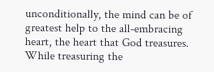unconditionally, the mind can be of greatest help to the all-embracing heart, the heart that God treasures. While treasuring the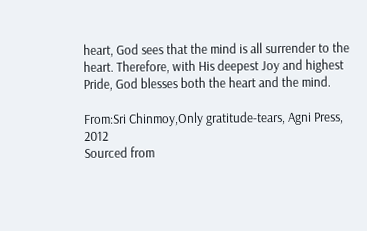heart, God sees that the mind is all surrender to the heart. Therefore, with His deepest Joy and highest Pride, God blesses both the heart and the mind.

From:Sri Chinmoy,Only gratitude-tears, Agni Press, 2012
Sourced from